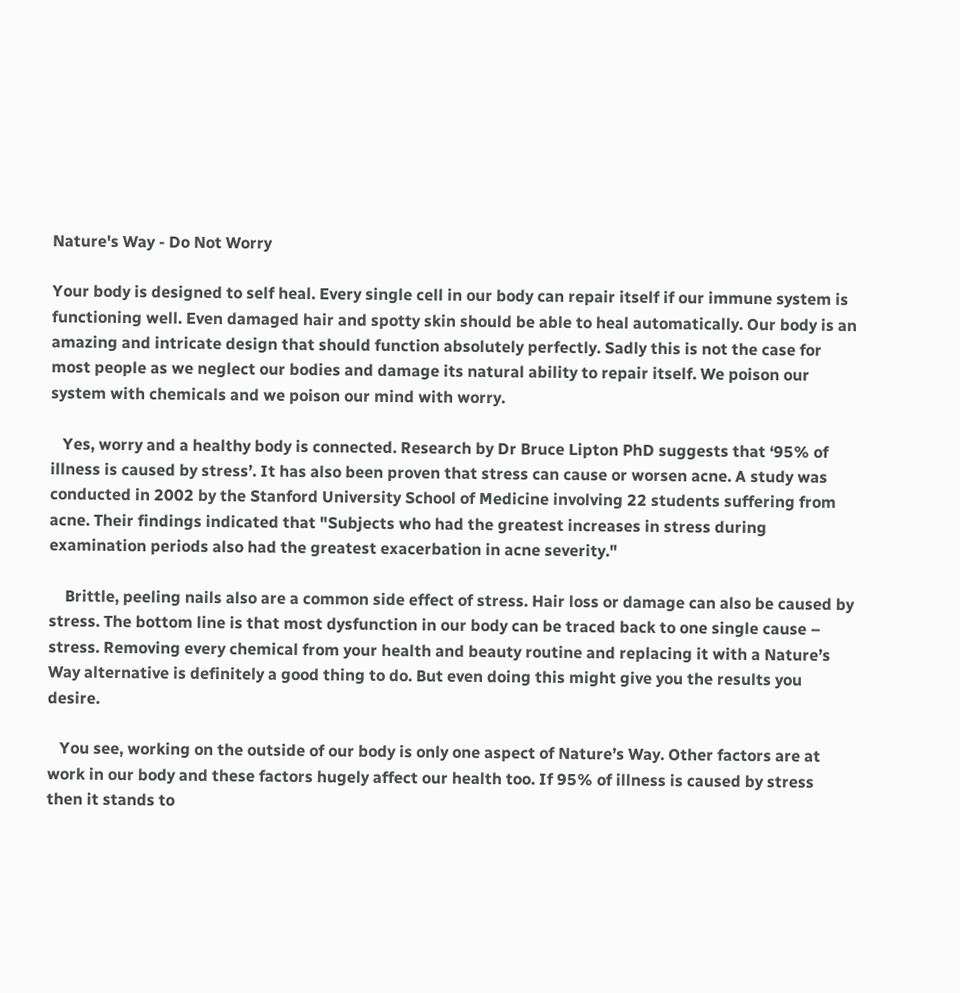Nature's Way - Do Not Worry

Your body is designed to self heal. Every single cell in our body can repair itself if our immune system is functioning well. Even damaged hair and spotty skin should be able to heal automatically. Our body is an amazing and intricate design that should function absolutely perfectly. Sadly this is not the case for most people as we neglect our bodies and damage its natural ability to repair itself. We poison our system with chemicals and we poison our mind with worry.

   Yes, worry and a healthy body is connected. Research by Dr Bruce Lipton PhD suggests that ‘95% of illness is caused by stress’. It has also been proven that stress can cause or worsen acne. A study was conducted in 2002 by the Stanford University School of Medicine involving 22 students suffering from acne. Their findings indicated that "Subjects who had the greatest increases in stress during examination periods also had the greatest exacerbation in acne severity."

    Brittle, peeling nails also are a common side effect of stress. Hair loss or damage can also be caused by stress. The bottom line is that most dysfunction in our body can be traced back to one single cause – stress. Removing every chemical from your health and beauty routine and replacing it with a Nature’s Way alternative is definitely a good thing to do. But even doing this might give you the results you desire.

   You see, working on the outside of our body is only one aspect of Nature’s Way. Other factors are at work in our body and these factors hugely affect our health too. If 95% of illness is caused by stress then it stands to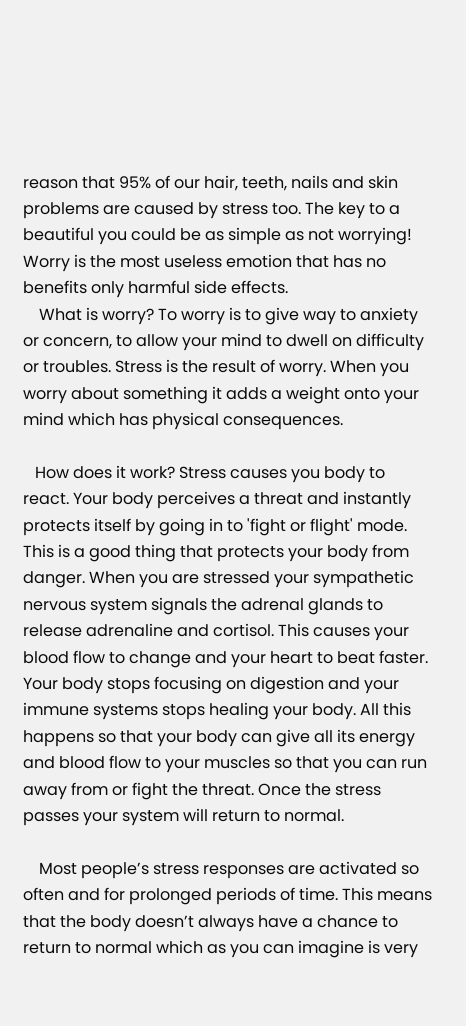reason that 95% of our hair, teeth, nails and skin problems are caused by stress too. The key to a beautiful you could be as simple as not worrying! Worry is the most useless emotion that has no benefits only harmful side effects.
    What is worry? To worry is to give way to anxiety or concern, to allow your mind to dwell on difficulty or troubles. Stress is the result of worry. When you worry about something it adds a weight onto your mind which has physical consequences.

   How does it work? Stress causes you body to react. Your body perceives a threat and instantly protects itself by going in to 'fight or flight' mode. This is a good thing that protects your body from danger. When you are stressed your sympathetic nervous system signals the adrenal glands to release adrenaline and cortisol. This causes your blood flow to change and your heart to beat faster. Your body stops focusing on digestion and your immune systems stops healing your body. All this happens so that your body can give all its energy and blood flow to your muscles so that you can run away from or fight the threat. Once the stress passes your system will return to normal.

    Most people’s stress responses are activated so often and for prolonged periods of time. This means that the body doesn’t always have a chance to return to normal which as you can imagine is very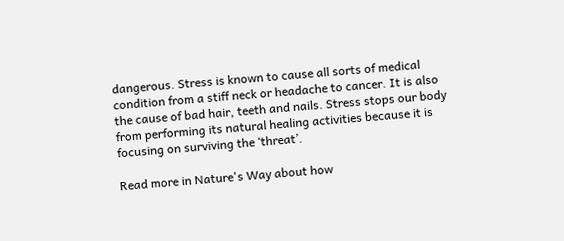dangerous. Stress is known to cause all sorts of medical condition from a stiff neck or headache to cancer. It is also the cause of bad hair, teeth and nails. Stress stops our body from performing its natural healing activities because it is focusing on surviving the ‘threat’.

Read more in Nature's Way about how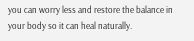you can worry less and restore the balance in your body so it can heal naturally.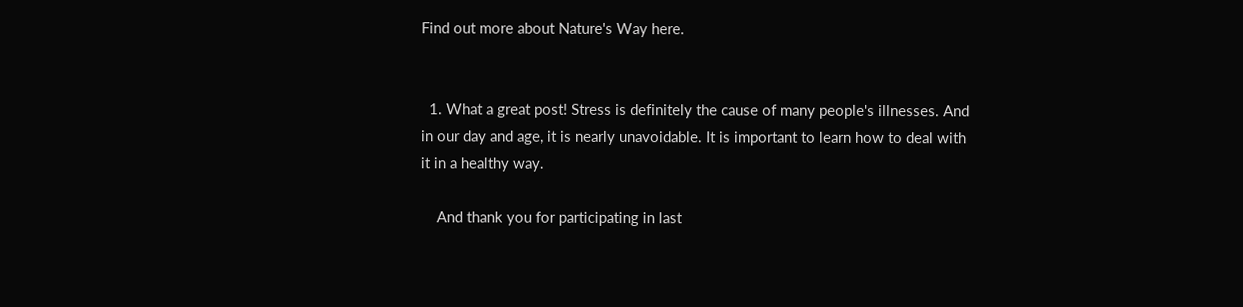Find out more about Nature's Way here.


  1. What a great post! Stress is definitely the cause of many people's illnesses. And in our day and age, it is nearly unavoidable. It is important to learn how to deal with it in a healthy way.

    And thank you for participating in last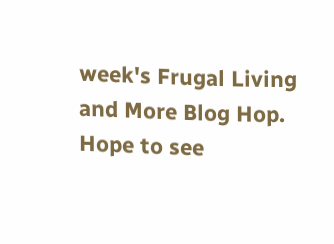week's Frugal Living and More Blog Hop. Hope to see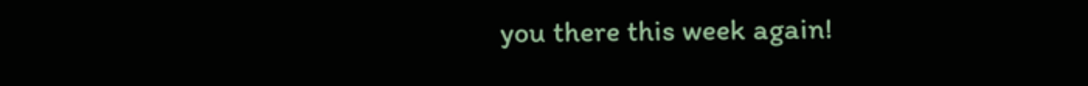you there this week again!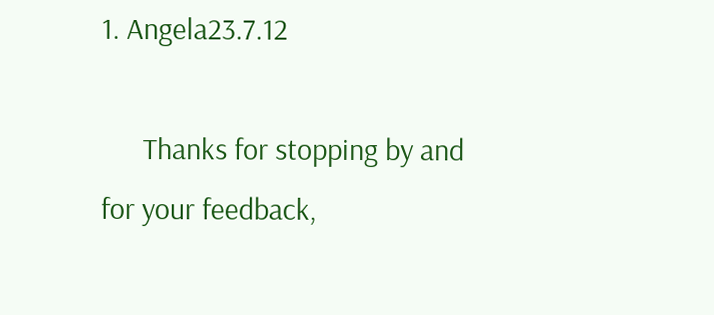1. Angela23.7.12

      Thanks for stopping by and for your feedback,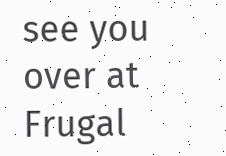see you over at Frugal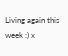Living again this week :) x